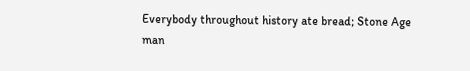Everybody throughout history ate bread; Stone Age man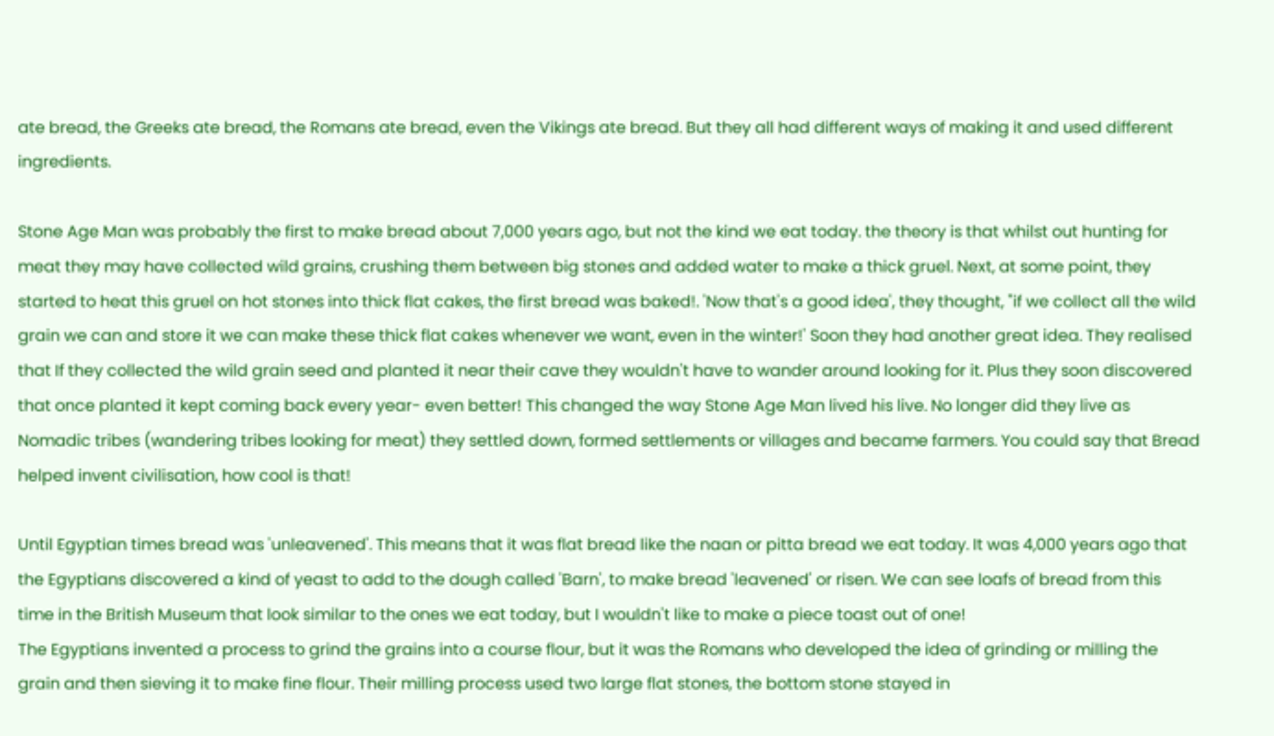ate bread, the Greeks ate bread, the Romans ate bread, even the Vikings ate bread. But they all had different ways of making it and used different ingredients.

Stone Age Man was probably the first to make bread about 7,000 years ago, but not the kind we eat today. the theory is that whilst out hunting for meat they may have collected wild grains, crushing them between big stones and added water to make a thick gruel. Next, at some point, they started to heat this gruel on hot stones into thick flat cakes, the first bread was baked!. 'Now that's a good idea', they thought, "if we collect all the wild grain we can and store it we can make these thick flat cakes whenever we want, even in the winter!' Soon they had another great idea. They realised that If they collected the wild grain seed and planted it near their cave they wouldn't have to wander around looking for it. Plus they soon discovered that once planted it kept coming back every year- even better! This changed the way Stone Age Man lived his live. No longer did they live as Nomadic tribes (wandering tribes looking for meat) they settled down, formed settlements or villages and became farmers. You could say that Bread helped invent civilisation, how cool is that!

Until Egyptian times bread was 'unleavened'. This means that it was flat bread like the naan or pitta bread we eat today. It was 4,000 years ago that the Egyptians discovered a kind of yeast to add to the dough called 'Barn', to make bread 'leavened' or risen. We can see loafs of bread from this time in the British Museum that look similar to the ones we eat today, but I wouldn't like to make a piece toast out of one!
The Egyptians invented a process to grind the grains into a course flour, but it was the Romans who developed the idea of grinding or milling the grain and then sieving it to make fine flour. Their milling process used two large flat stones, the bottom stone stayed in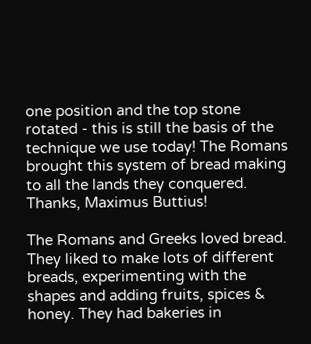one position and the top stone rotated - this is still the basis of the technique we use today! The Romans brought this system of bread making to all the lands they conquered. Thanks, Maximus Buttius!

The Romans and Greeks loved bread. They liked to make lots of different breads, experimenting with the shapes and adding fruits, spices & honey. They had bakeries in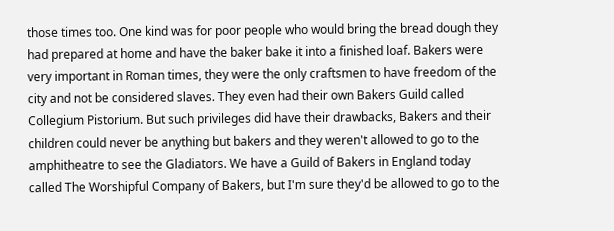those times too. One kind was for poor people who would bring the bread dough they had prepared at home and have the baker bake it into a finished loaf. Bakers were very important in Roman times, they were the only craftsmen to have freedom of the city and not be considered slaves. They even had their own Bakers Guild called Collegium Pistorium. But such privileges did have their drawbacks, Bakers and their children could never be anything but bakers and they weren't allowed to go to the amphitheatre to see the Gladiators. We have a Guild of Bakers in England today called The Worshipful Company of Bakers, but I'm sure they'd be allowed to go to the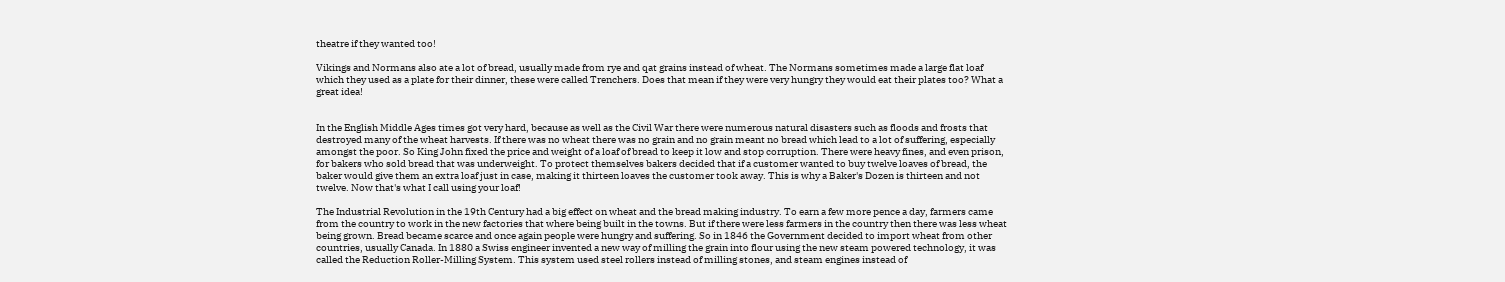theatre if they wanted too!

Vikings and Normans also ate a lot of bread, usually made from rye and qat grains instead of wheat. The Normans sometimes made a large flat loaf which they used as a plate for their dinner, these were called Trenchers. Does that mean if they were very hungry they would eat their plates too? What a great idea!


In the English Middle Ages times got very hard, because as well as the Civil War there were numerous natural disasters such as floods and frosts that destroyed many of the wheat harvests. If there was no wheat there was no grain and no grain meant no bread which lead to a lot of suffering, especially amongst the poor. So King John fixed the price and weight of a loaf of bread to keep it low and stop corruption. There were heavy fines, and even prison, for bakers who sold bread that was underweight. To protect themselves bakers decided that if a customer wanted to buy twelve loaves of bread, the baker would give them an extra loaf just in case, making it thirteen loaves the customer took away. This is why a Baker's Dozen is thirteen and not twelve. Now that's what I call using your loaf!

The Industrial Revolution in the 19th Century had a big effect on wheat and the bread making industry. To earn a few more pence a day, farmers came from the country to work in the new factories that where being built in the towns. But if there were less farmers in the country then there was less wheat being grown. Bread became scarce and once again people were hungry and suffering. So in 1846 the Government decided to import wheat from other countries, usually Canada. In 1880 a Swiss engineer invented a new way of milling the grain into flour using the new steam powered technology, it was called the Reduction Roller-Milling System. This system used steel rollers instead of milling stones, and steam engines instead of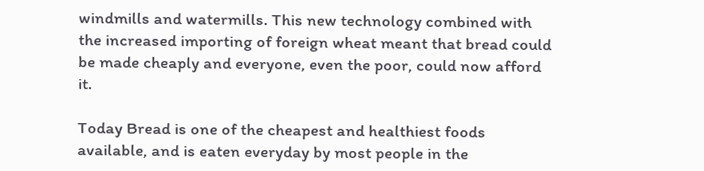windmills and watermills. This new technology combined with the increased importing of foreign wheat meant that bread could be made cheaply and everyone, even the poor, could now afford it.

Today Bread is one of the cheapest and healthiest foods available, and is eaten everyday by most people in the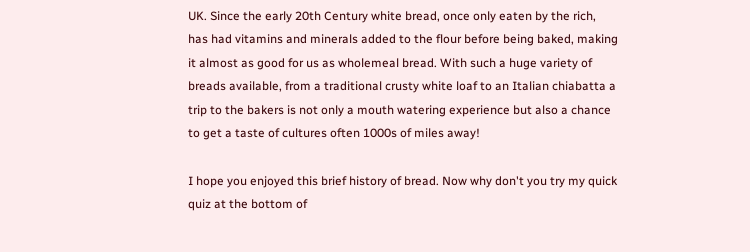UK. Since the early 20th Century white bread, once only eaten by the rich, has had vitamins and minerals added to the flour before being baked, making it almost as good for us as wholemeal bread. With such a huge variety of breads available, from a traditional crusty white loaf to an Italian chiabatta a trip to the bakers is not only a mouth watering experience but also a chance to get a taste of cultures often 1000s of miles away!

I hope you enjoyed this brief history of bread. Now why don't you try my quick quiz at the bottom of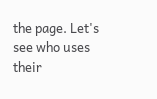the page. Let's see who uses their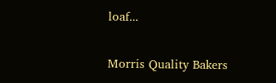loaf...

Morris Quality Bakers